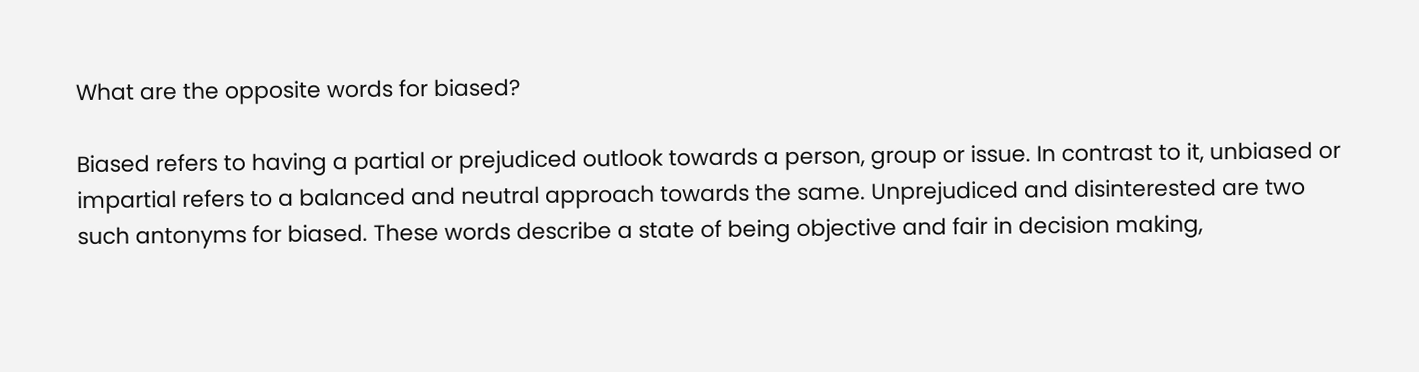What are the opposite words for biased?

Biased refers to having a partial or prejudiced outlook towards a person, group or issue. In contrast to it, unbiased or impartial refers to a balanced and neutral approach towards the same. Unprejudiced and disinterested are two such antonyms for biased. These words describe a state of being objective and fair in decision making,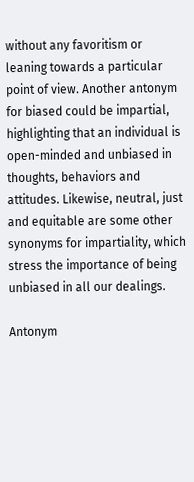without any favoritism or leaning towards a particular point of view. Another antonym for biased could be impartial, highlighting that an individual is open-minded and unbiased in thoughts, behaviors and attitudes. Likewise, neutral, just and equitable are some other synonyms for impartiality, which stress the importance of being unbiased in all our dealings.

Antonym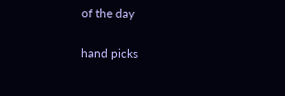of the day

hand picks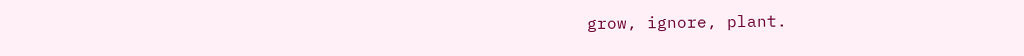grow, ignore, plant.